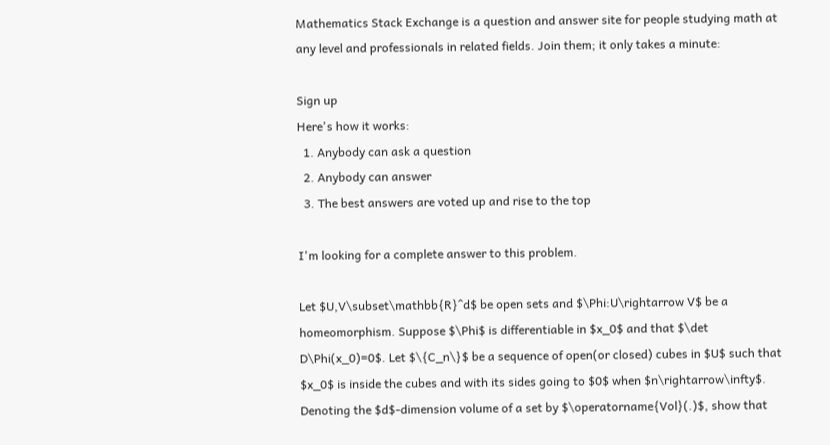Mathematics Stack Exchange is a question and answer site for people studying math at any level and professionals in related fields. Join them; it only takes a minute:

Sign up
Here's how it works:
  1. Anybody can ask a question
  2. Anybody can answer
  3. The best answers are voted up and rise to the top

I'm looking for a complete answer to this problem.

Let $U,V\subset\mathbb{R}^d$ be open sets and $\Phi:U\rightarrow V$ be a homeomorphism. Suppose $\Phi$ is differentiable in $x_0$ and that $\det D\Phi(x_0)=0$. Let $\{C_n\}$ be a sequence of open(or closed) cubes in $U$ such that $x_0$ is inside the cubes and with its sides going to $0$ when $n\rightarrow\infty$. Denoting the $d$-dimension volume of a set by $\operatorname{Vol}(.)$, show that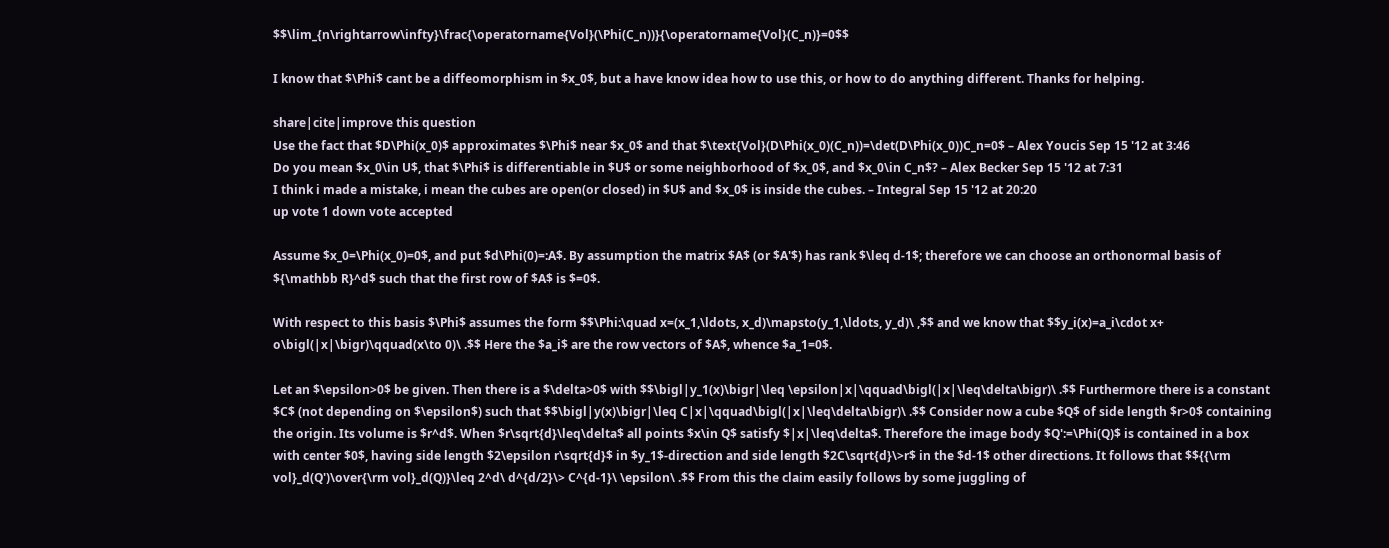$$\lim_{n\rightarrow\infty}\frac{\operatorname{Vol}(\Phi(C_n))}{\operatorname{Vol}(C_n)}=0$$

I know that $\Phi$ cant be a diffeomorphism in $x_0$, but a have know idea how to use this, or how to do anything different. Thanks for helping.

share|cite|improve this question
Use the fact that $D\Phi(x_0)$ approximates $\Phi$ near $x_0$ and that $\text{Vol}(D\Phi(x_0)(C_n))=\det(D\Phi(x_0))C_n=0$ – Alex Youcis Sep 15 '12 at 3:46
Do you mean $x_0\in U$, that $\Phi$ is differentiable in $U$ or some neighborhood of $x_0$, and $x_0\in C_n$? – Alex Becker Sep 15 '12 at 7:31
I think i made a mistake, i mean the cubes are open(or closed) in $U$ and $x_0$ is inside the cubes. – Integral Sep 15 '12 at 20:20
up vote 1 down vote accepted

Assume $x_0=\Phi(x_0)=0$, and put $d\Phi(0)=:A$. By assumption the matrix $A$ (or $A'$) has rank $\leq d-1$; therefore we can choose an orthonormal basis of ${\mathbb R}^d$ such that the first row of $A$ is $=0$.

With respect to this basis $\Phi$ assumes the form $$\Phi:\quad x=(x_1,\ldots, x_d)\mapsto(y_1,\ldots, y_d)\ ,$$ and we know that $$y_i(x)=a_i\cdot x+ o\bigl(|x|\bigr)\qquad(x\to 0)\ .$$ Here the $a_i$ are the row vectors of $A$, whence $a_1=0$.

Let an $\epsilon>0$ be given. Then there is a $\delta>0$ with $$\bigl|y_1(x)\bigr|\leq \epsilon|x|\qquad\bigl(|x|\leq\delta\bigr)\ .$$ Furthermore there is a constant $C$ (not depending on $\epsilon$) such that $$\bigl|y(x)\bigr|\leq C|x|\qquad\bigl(|x|\leq\delta\bigr)\ .$$ Consider now a cube $Q$ of side length $r>0$ containing the origin. Its volume is $r^d$. When $r\sqrt{d}\leq\delta$ all points $x\in Q$ satisfy $|x|\leq\delta$. Therefore the image body $Q':=\Phi(Q)$ is contained in a box with center $0$, having side length $2\epsilon r\sqrt{d}$ in $y_1$-direction and side length $2C\sqrt{d}\>r$ in the $d-1$ other directions. It follows that $${{\rm vol}_d(Q')\over{\rm vol}_d(Q)}\leq 2^d\ d^{d/2}\> C^{d-1}\ \epsilon\ .$$ From this the claim easily follows by some juggling of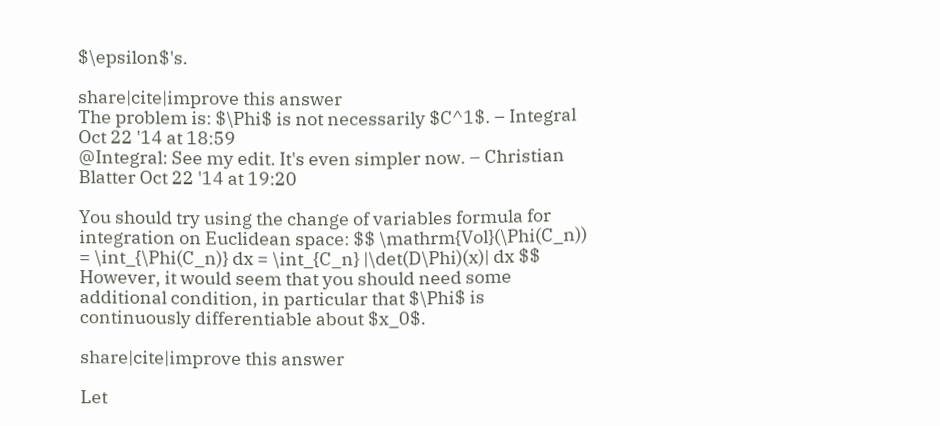$\epsilon$'s.

share|cite|improve this answer
The problem is: $\Phi$ is not necessarily $C^1$. – Integral Oct 22 '14 at 18:59
@Integral: See my edit. It's even simpler now. – Christian Blatter Oct 22 '14 at 19:20

You should try using the change of variables formula for integration on Euclidean space: $$ \mathrm{Vol}(\Phi(C_n)) = \int_{\Phi(C_n)} dx = \int_{C_n} |\det(D\Phi)(x)| dx $$ However, it would seem that you should need some additional condition, in particular that $\Phi$ is continuously differentiable about $x_0$.

share|cite|improve this answer

Let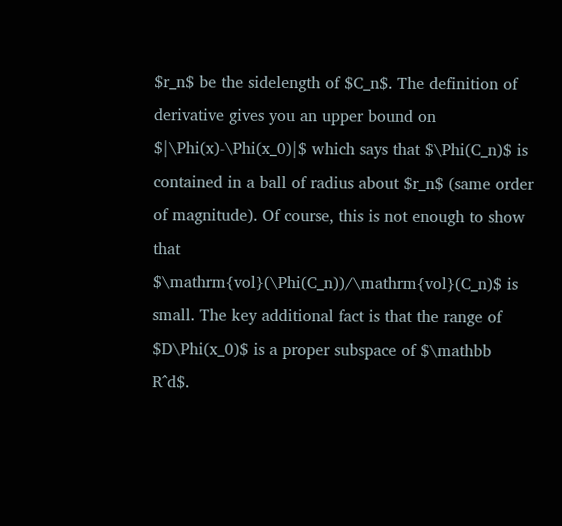$r_n$ be the sidelength of $C_n$. The definition of derivative gives you an upper bound on $|\Phi(x)-\Phi(x_0)|$ which says that $\Phi(C_n)$ is contained in a ball of radius about $r_n$ (same order of magnitude). Of course, this is not enough to show that $\mathrm{vol}(\Phi(C_n))/\mathrm{vol}(C_n)$ is small. The key additional fact is that the range of $D\Phi(x_0)$ is a proper subspace of $\mathbb R^d$.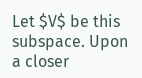Let $V$ be this subspace. Upon a closer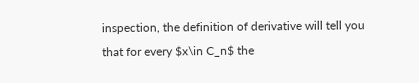inspection, the definition of derivative will tell you that for every $x\in C_n$ the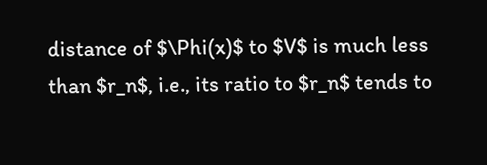distance of $\Phi(x)$ to $V$ is much less than $r_n$, i.e., its ratio to $r_n$ tends to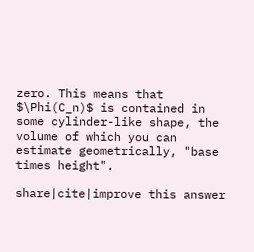zero. This means that $\Phi(C_n)$ is contained in some cylinder-like shape, the volume of which you can estimate geometrically, "base times height".

share|cite|improve this answer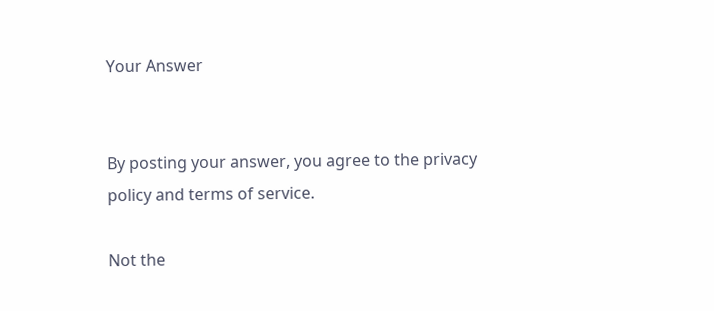Your Answer


By posting your answer, you agree to the privacy policy and terms of service.

Not the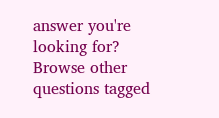answer you're looking for? Browse other questions tagged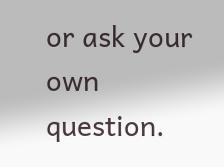or ask your own question.